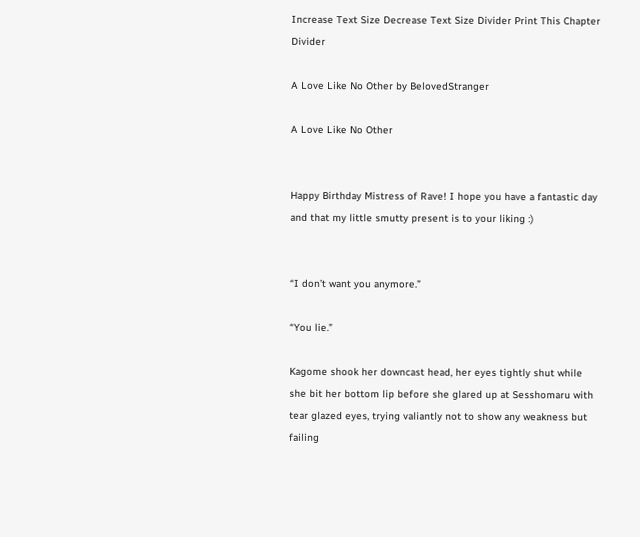Increase Text Size Decrease Text Size Divider Print This Chapter Divider

A Love Like No Other by BelovedStranger

A Love Like No Other


Happy Birthday Mistress of Rave! I hope you have a fantastic day and that my little smutty present is to your liking :)


“I don’t want you anymore.”

“You lie.”

Kagome shook her downcast head, her eyes tightly shut while she bit her bottom lip before she glared up at Sesshomaru with tear glazed eyes, trying valiantly not to show any weakness but failing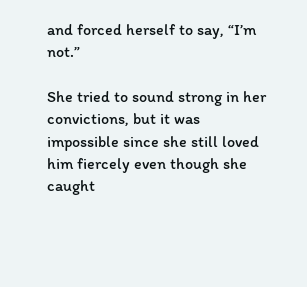and forced herself to say, “I’m not.”

She tried to sound strong in her convictions, but it was impossible since she still loved him fiercely even though she caught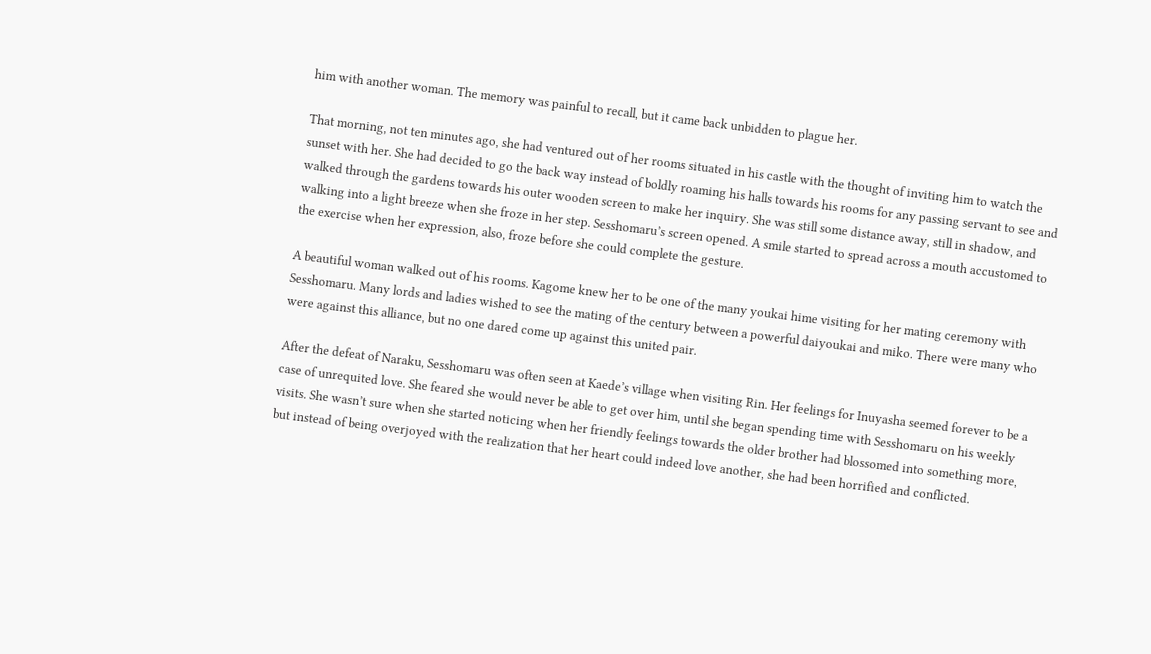him with another woman. The memory was painful to recall, but it came back unbidden to plague her.

That morning, not ten minutes ago, she had ventured out of her rooms situated in his castle with the thought of inviting him to watch the sunset with her. She had decided to go the back way instead of boldly roaming his halls towards his rooms for any passing servant to see and walked through the gardens towards his outer wooden screen to make her inquiry. She was still some distance away, still in shadow, and walking into a light breeze when she froze in her step. Sesshomaru’s screen opened. A smile started to spread across a mouth accustomed to the exercise when her expression, also, froze before she could complete the gesture.

A beautiful woman walked out of his rooms. Kagome knew her to be one of the many youkai hime visiting for her mating ceremony with Sesshomaru. Many lords and ladies wished to see the mating of the century between a powerful daiyoukai and miko. There were many who were against this alliance, but no one dared come up against this united pair.

After the defeat of Naraku, Sesshomaru was often seen at Kaede’s village when visiting Rin. Her feelings for Inuyasha seemed forever to be a case of unrequited love. She feared she would never be able to get over him, until she began spending time with Sesshomaru on his weekly visits. She wasn’t sure when she started noticing when her friendly feelings towards the older brother had blossomed into something more, but instead of being overjoyed with the realization that her heart could indeed love another, she had been horrified and conflicted.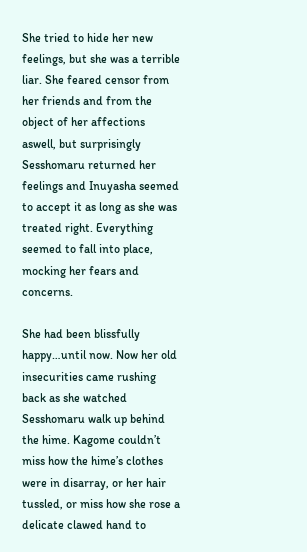She tried to hide her new feelings, but she was a terrible liar. She feared censor from her friends and from the object of her affections aswell, but surprisingly Sesshomaru returned her feelings and Inuyasha seemed to accept it as long as she was treated right. Everything seemed to fall into place, mocking her fears and concerns.

She had been blissfully happy…until now. Now her old insecurities came rushing back as she watched Sesshomaru walk up behind the hime. Kagome couldn’t miss how the hime’s clothes were in disarray, or her hair tussled, or miss how she rose a delicate clawed hand to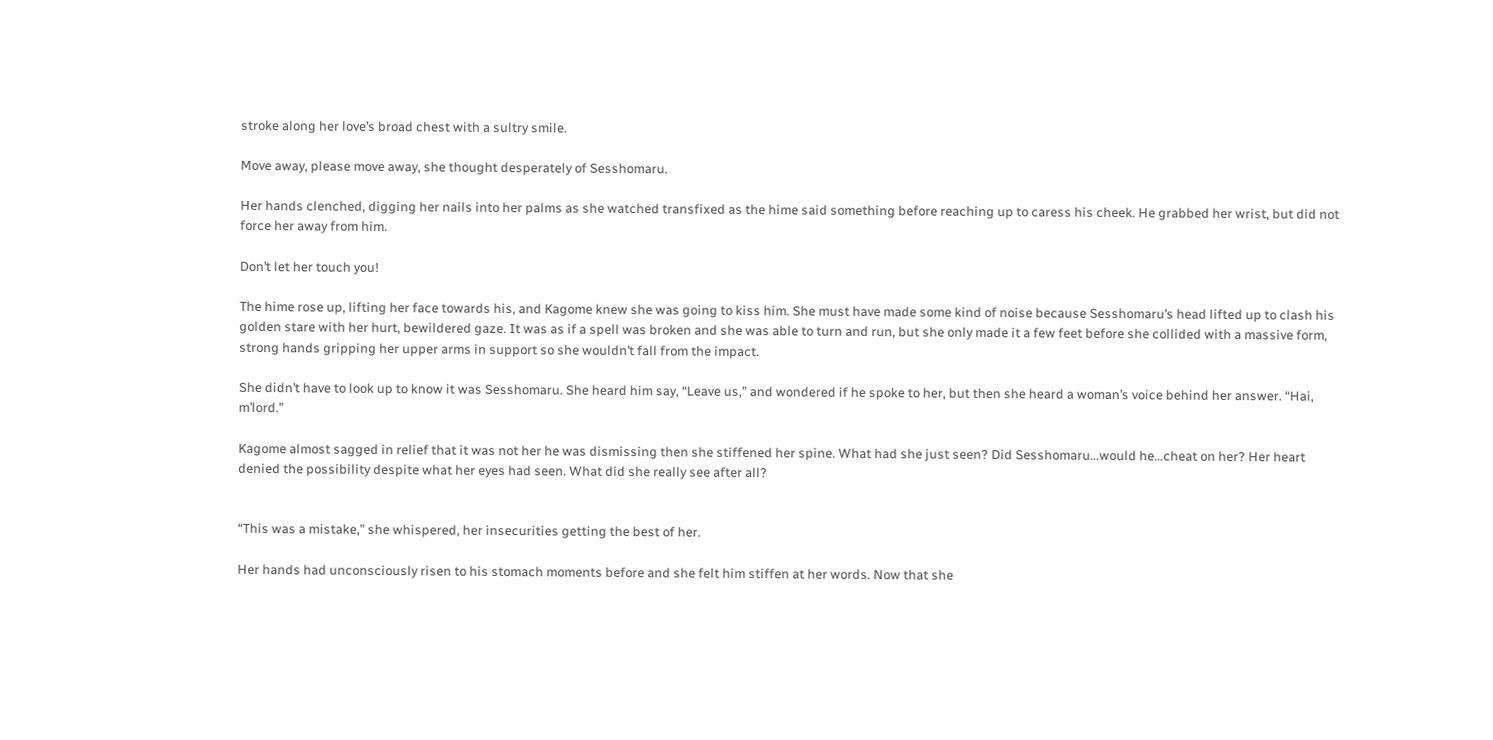stroke along her love’s broad chest with a sultry smile.

Move away, please move away, she thought desperately of Sesshomaru.

Her hands clenched, digging her nails into her palms as she watched transfixed as the hime said something before reaching up to caress his cheek. He grabbed her wrist, but did not force her away from him.

Don’t let her touch you!

The hime rose up, lifting her face towards his, and Kagome knew she was going to kiss him. She must have made some kind of noise because Sesshomaru’s head lifted up to clash his golden stare with her hurt, bewildered gaze. It was as if a spell was broken and she was able to turn and run, but she only made it a few feet before she collided with a massive form, strong hands gripping her upper arms in support so she wouldn’t fall from the impact.

She didn’t have to look up to know it was Sesshomaru. She heard him say, “Leave us,” and wondered if he spoke to her, but then she heard a woman’s voice behind her answer. “Hai, m’lord.”

Kagome almost sagged in relief that it was not her he was dismissing then she stiffened her spine. What had she just seen? Did Sesshomaru…would he…cheat on her? Her heart denied the possibility despite what her eyes had seen. What did she really see after all?


“This was a mistake,” she whispered, her insecurities getting the best of her.

Her hands had unconsciously risen to his stomach moments before and she felt him stiffen at her words. Now that she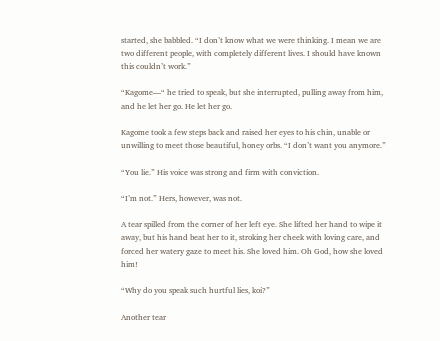started, she babbled. “I don’t know what we were thinking. I mean we are two different people, with completely different lives. I should have known this couldn’t work.”

“Kagome—“ he tried to speak, but she interrupted, pulling away from him, and he let her go. He let her go.

Kagome took a few steps back and raised her eyes to his chin, unable or unwilling to meet those beautiful, honey orbs. “I don’t want you anymore.”

“You lie.” His voice was strong and firm with conviction.

“I’m not.” Hers, however, was not.

A tear spilled from the corner of her left eye. She lifted her hand to wipe it away, but his hand beat her to it, stroking her cheek with loving care, and forced her watery gaze to meet his. She loved him. Oh God, how she loved him!

“Why do you speak such hurtful lies, koi?”

Another tear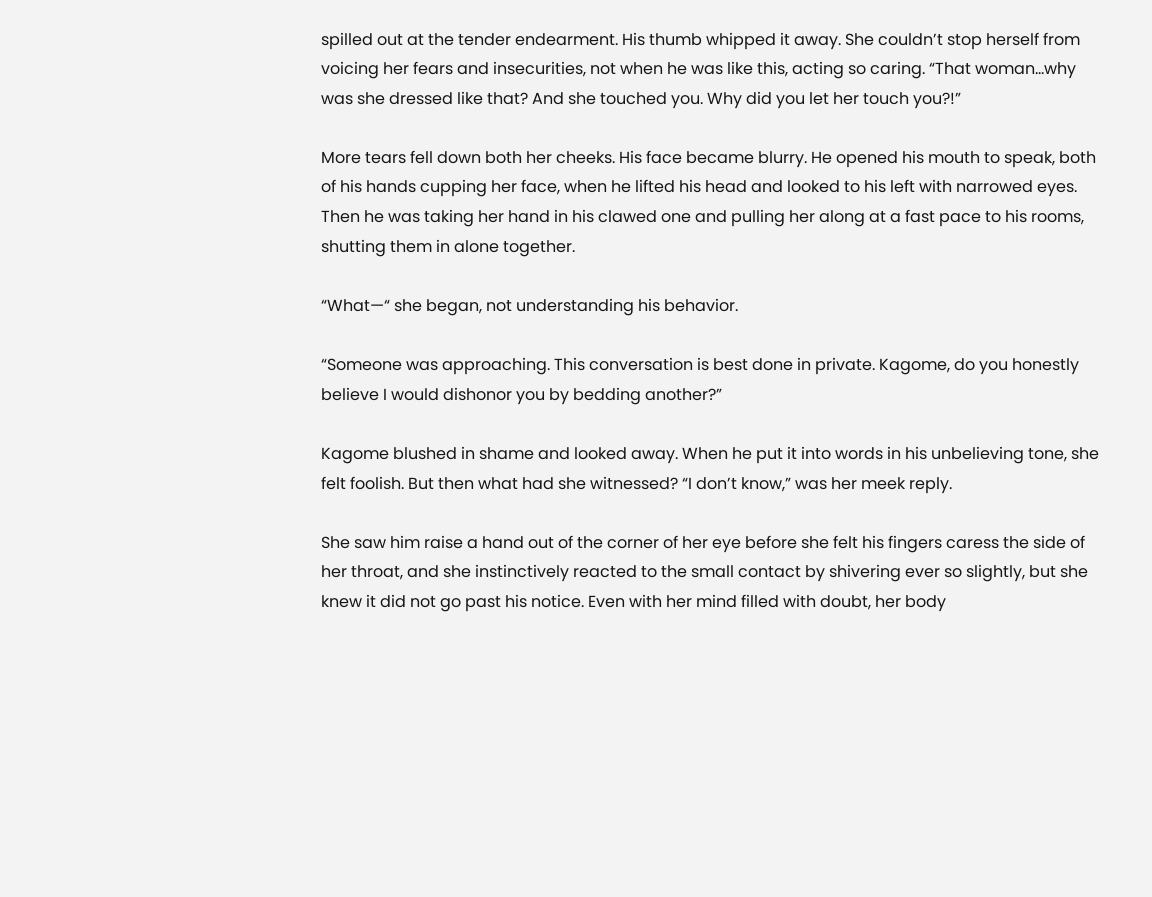spilled out at the tender endearment. His thumb whipped it away. She couldn’t stop herself from voicing her fears and insecurities, not when he was like this, acting so caring. “That woman…why was she dressed like that? And she touched you. Why did you let her touch you?!”

More tears fell down both her cheeks. His face became blurry. He opened his mouth to speak, both of his hands cupping her face, when he lifted his head and looked to his left with narrowed eyes. Then he was taking her hand in his clawed one and pulling her along at a fast pace to his rooms, shutting them in alone together.

“What—“ she began, not understanding his behavior.

“Someone was approaching. This conversation is best done in private. Kagome, do you honestly believe I would dishonor you by bedding another?”

Kagome blushed in shame and looked away. When he put it into words in his unbelieving tone, she felt foolish. But then what had she witnessed? “I don’t know,” was her meek reply.

She saw him raise a hand out of the corner of her eye before she felt his fingers caress the side of her throat, and she instinctively reacted to the small contact by shivering ever so slightly, but she knew it did not go past his notice. Even with her mind filled with doubt, her body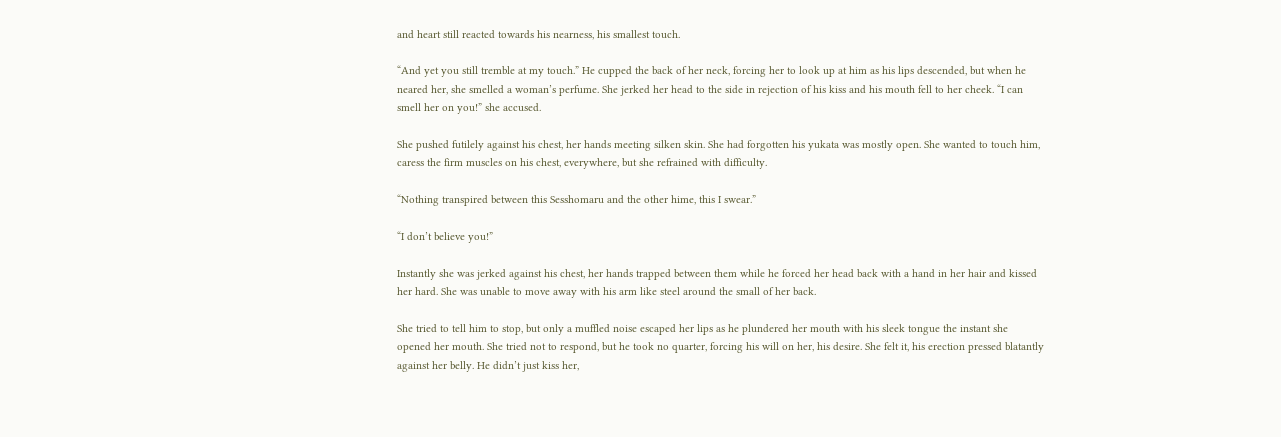and heart still reacted towards his nearness, his smallest touch.

“And yet you still tremble at my touch.” He cupped the back of her neck, forcing her to look up at him as his lips descended, but when he neared her, she smelled a woman’s perfume. She jerked her head to the side in rejection of his kiss and his mouth fell to her cheek. “I can smell her on you!” she accused.

She pushed futilely against his chest, her hands meeting silken skin. She had forgotten his yukata was mostly open. She wanted to touch him, caress the firm muscles on his chest, everywhere, but she refrained with difficulty.

“Nothing transpired between this Sesshomaru and the other hime, this I swear.”

“I don’t believe you!”

Instantly she was jerked against his chest, her hands trapped between them while he forced her head back with a hand in her hair and kissed her hard. She was unable to move away with his arm like steel around the small of her back.

She tried to tell him to stop, but only a muffled noise escaped her lips as he plundered her mouth with his sleek tongue the instant she opened her mouth. She tried not to respond, but he took no quarter, forcing his will on her, his desire. She felt it, his erection pressed blatantly against her belly. He didn’t just kiss her,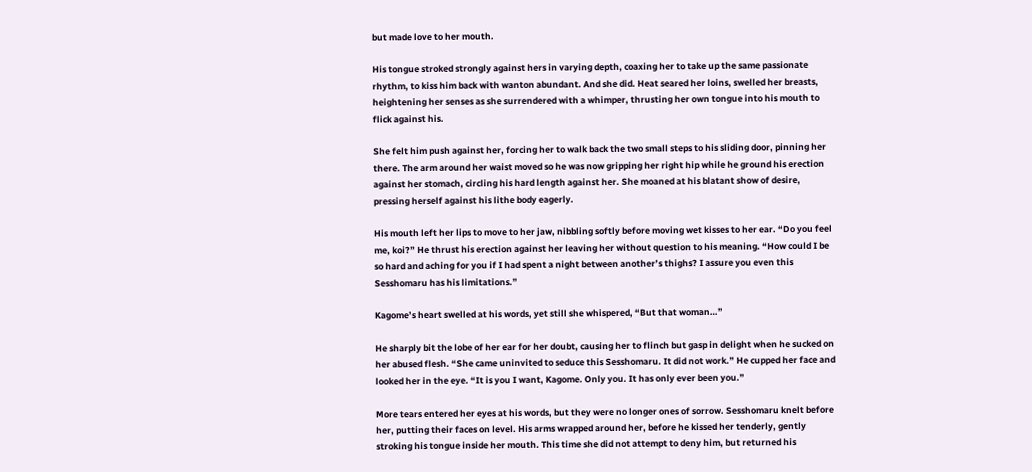but made love to her mouth.

His tongue stroked strongly against hers in varying depth, coaxing her to take up the same passionate rhythm, to kiss him back with wanton abundant. And she did. Heat seared her loins, swelled her breasts, heightening her senses as she surrendered with a whimper, thrusting her own tongue into his mouth to flick against his.

She felt him push against her, forcing her to walk back the two small steps to his sliding door, pinning her there. The arm around her waist moved so he was now gripping her right hip while he ground his erection against her stomach, circling his hard length against her. She moaned at his blatant show of desire, pressing herself against his lithe body eagerly.

His mouth left her lips to move to her jaw, nibbling softly before moving wet kisses to her ear. “Do you feel me, koi?” He thrust his erection against her leaving her without question to his meaning. “How could I be so hard and aching for you if I had spent a night between another’s thighs? I assure you even this Sesshomaru has his limitations.”

Kagome’s heart swelled at his words, yet still she whispered, “But that woman…”

He sharply bit the lobe of her ear for her doubt, causing her to flinch but gasp in delight when he sucked on her abused flesh. “She came uninvited to seduce this Sesshomaru. It did not work.” He cupped her face and looked her in the eye. “It is you I want, Kagome. Only you. It has only ever been you.”

More tears entered her eyes at his words, but they were no longer ones of sorrow. Sesshomaru knelt before her, putting their faces on level. His arms wrapped around her, before he kissed her tenderly, gently stroking his tongue inside her mouth. This time she did not attempt to deny him, but returned his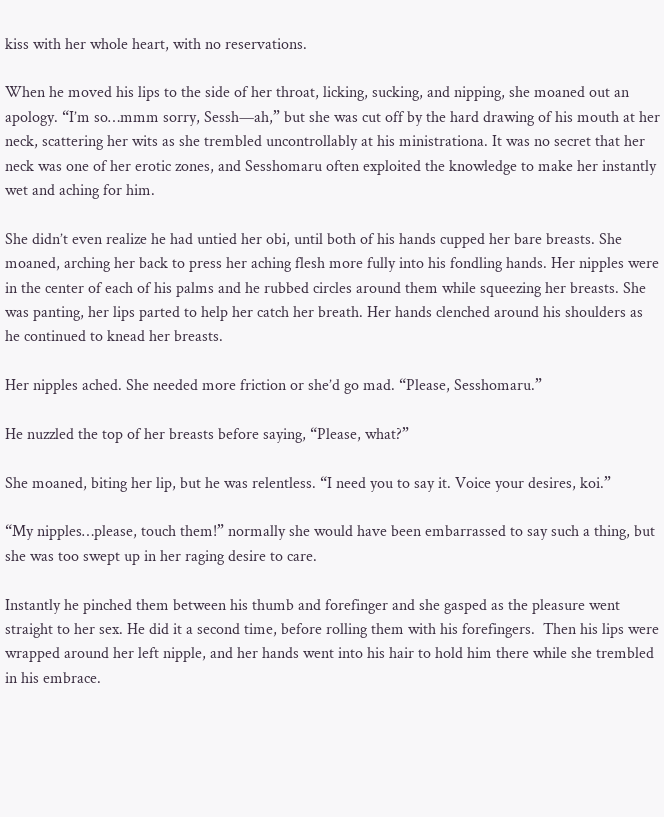kiss with her whole heart, with no reservations.

When he moved his lips to the side of her throat, licking, sucking, and nipping, she moaned out an apology. “I’m so…mmm sorry, Sessh—ah,” but she was cut off by the hard drawing of his mouth at her neck, scattering her wits as she trembled uncontrollably at his ministrationa. It was no secret that her neck was one of her erotic zones, and Sesshomaru often exploited the knowledge to make her instantly wet and aching for him.

She didn’t even realize he had untied her obi, until both of his hands cupped her bare breasts. She moaned, arching her back to press her aching flesh more fully into his fondling hands. Her nipples were in the center of each of his palms and he rubbed circles around them while squeezing her breasts. She was panting, her lips parted to help her catch her breath. Her hands clenched around his shoulders as he continued to knead her breasts.

Her nipples ached. She needed more friction or she’d go mad. “Please, Sesshomaru.”

He nuzzled the top of her breasts before saying, “Please, what?”

She moaned, biting her lip, but he was relentless. “I need you to say it. Voice your desires, koi.”

“My nipples…please, touch them!” normally she would have been embarrassed to say such a thing, but she was too swept up in her raging desire to care.

Instantly he pinched them between his thumb and forefinger and she gasped as the pleasure went straight to her sex. He did it a second time, before rolling them with his forefingers.  Then his lips were wrapped around her left nipple, and her hands went into his hair to hold him there while she trembled in his embrace.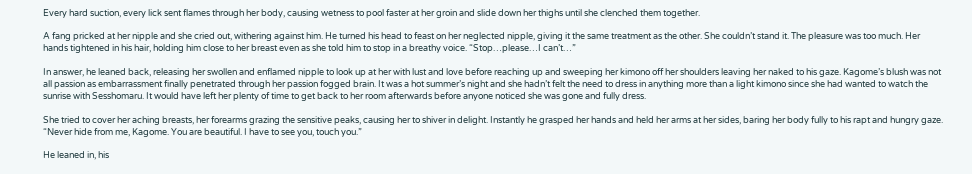Every hard suction, every lick sent flames through her body, causing wetness to pool faster at her groin and slide down her thighs until she clenched them together.

A fang pricked at her nipple and she cried out, withering against him. He turned his head to feast on her neglected nipple, giving it the same treatment as the other. She couldn’t stand it. The pleasure was too much. Her hands tightened in his hair, holding him close to her breast even as she told him to stop in a breathy voice. “Stop…please…I can’t…”

In answer, he leaned back, releasing her swollen and enflamed nipple to look up at her with lust and love before reaching up and sweeping her kimono off her shoulders leaving her naked to his gaze. Kagome’s blush was not all passion as embarrassment finally penetrated through her passion fogged brain. It was a hot summer’s night and she hadn’t felt the need to dress in anything more than a light kimono since she had wanted to watch the sunrise with Sesshomaru. It would have left her plenty of time to get back to her room afterwards before anyone noticed she was gone and fully dress.

She tried to cover her aching breasts, her forearms grazing the sensitive peaks, causing her to shiver in delight. Instantly he grasped her hands and held her arms at her sides, baring her body fully to his rapt and hungry gaze. “Never hide from me, Kagome. You are beautiful. I have to see you, touch you.”

He leaned in, his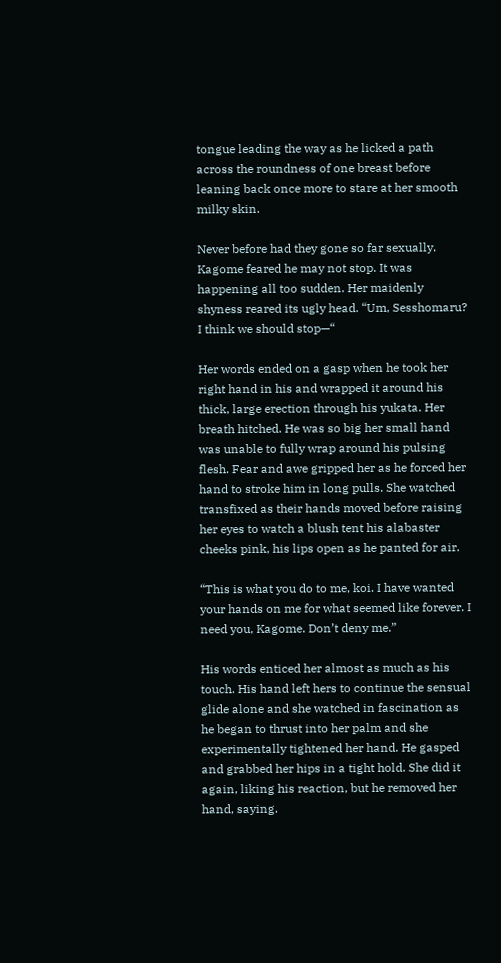tongue leading the way as he licked a path across the roundness of one breast before leaning back once more to stare at her smooth milky skin.

Never before had they gone so far sexually. Kagome feared he may not stop. It was happening all too sudden. Her maidenly shyness reared its ugly head. “Um, Sesshomaru? I think we should stop—“

Her words ended on a gasp when he took her right hand in his and wrapped it around his thick, large erection through his yukata. Her breath hitched. He was so big her small hand was unable to fully wrap around his pulsing flesh. Fear and awe gripped her as he forced her hand to stroke him in long pulls. She watched transfixed as their hands moved before raising her eyes to watch a blush tent his alabaster cheeks pink, his lips open as he panted for air.

“This is what you do to me, koi. I have wanted your hands on me for what seemed like forever. I need you, Kagome. Don’t deny me.”

His words enticed her almost as much as his touch. His hand left hers to continue the sensual glide alone and she watched in fascination as he began to thrust into her palm and she experimentally tightened her hand. He gasped and grabbed her hips in a tight hold. She did it again, liking his reaction, but he removed her hand, saying.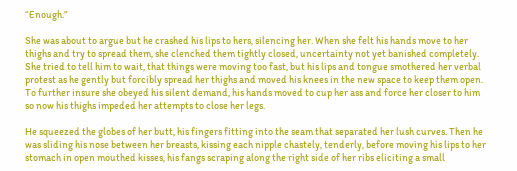“Enough.”

She was about to argue but he crashed his lips to hers, silencing her. When she felt his hands move to her thighs and try to spread them, she clenched them tightly closed, uncertainty not yet banished completely. She tried to tell him to wait, that things were moving too fast, but his lips and tongue smothered her verbal protest as he gently but forcibly spread her thighs and moved his knees in the new space to keep them open. To further insure she obeyed his silent demand, his hands moved to cup her ass and force her closer to him so now his thighs impeded her attempts to close her legs.

He squeezed the globes of her butt, his fingers fitting into the seam that separated her lush curves. Then he was sliding his nose between her breasts, kissing each nipple chastely, tenderly, before moving his lips to her stomach in open mouthed kisses, his fangs scraping along the right side of her ribs eliciting a small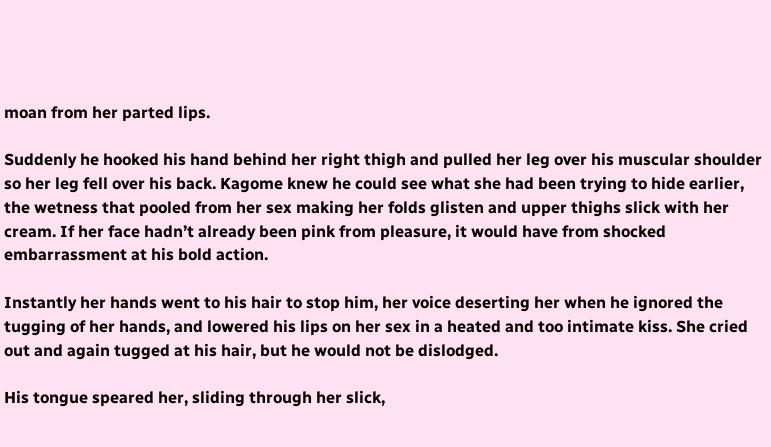moan from her parted lips.

Suddenly he hooked his hand behind her right thigh and pulled her leg over his muscular shoulder so her leg fell over his back. Kagome knew he could see what she had been trying to hide earlier, the wetness that pooled from her sex making her folds glisten and upper thighs slick with her cream. If her face hadn’t already been pink from pleasure, it would have from shocked embarrassment at his bold action.

Instantly her hands went to his hair to stop him, her voice deserting her when he ignored the tugging of her hands, and lowered his lips on her sex in a heated and too intimate kiss. She cried out and again tugged at his hair, but he would not be dislodged.

His tongue speared her, sliding through her slick,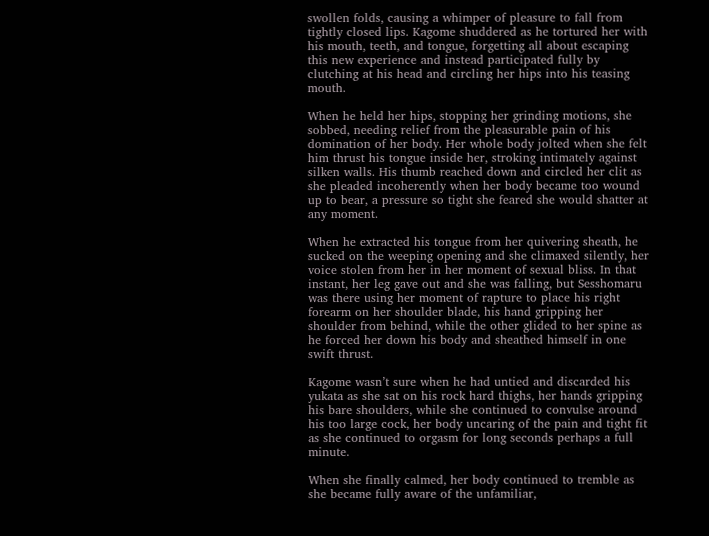swollen folds, causing a whimper of pleasure to fall from tightly closed lips. Kagome shuddered as he tortured her with his mouth, teeth, and tongue, forgetting all about escaping this new experience and instead participated fully by clutching at his head and circling her hips into his teasing mouth.

When he held her hips, stopping her grinding motions, she sobbed, needing relief from the pleasurable pain of his domination of her body. Her whole body jolted when she felt him thrust his tongue inside her, stroking intimately against silken walls. His thumb reached down and circled her clit as she pleaded incoherently when her body became too wound up to bear, a pressure so tight she feared she would shatter at any moment.

When he extracted his tongue from her quivering sheath, he sucked on the weeping opening and she climaxed silently, her voice stolen from her in her moment of sexual bliss. In that instant, her leg gave out and she was falling, but Sesshomaru was there using her moment of rapture to place his right forearm on her shoulder blade, his hand gripping her shoulder from behind, while the other glided to her spine as he forced her down his body and sheathed himself in one swift thrust.

Kagome wasn’t sure when he had untied and discarded his yukata as she sat on his rock hard thighs, her hands gripping his bare shoulders, while she continued to convulse around his too large cock, her body uncaring of the pain and tight fit as she continued to orgasm for long seconds perhaps a full minute.

When she finally calmed, her body continued to tremble as she became fully aware of the unfamiliar,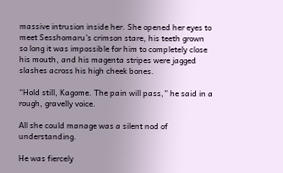massive intrusion inside her. She opened her eyes to meet Sesshomaru’s crimson stare, his teeth grown so long it was impossible for him to completely close his mouth, and his magenta stripes were jagged slashes across his high cheek bones.

“Hold still, Kagome. The pain will pass,” he said in a rough, gravelly voice.

All she could manage was a silent nod of understanding.

He was fiercely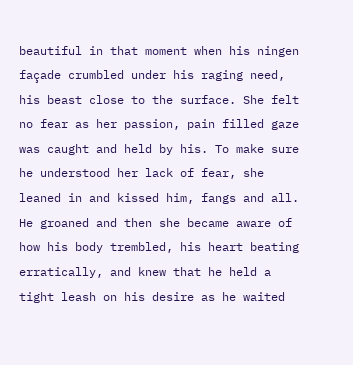beautiful in that moment when his ningen façade crumbled under his raging need, his beast close to the surface. She felt no fear as her passion, pain filled gaze was caught and held by his. To make sure he understood her lack of fear, she leaned in and kissed him, fangs and all. He groaned and then she became aware of how his body trembled, his heart beating erratically, and knew that he held a tight leash on his desire as he waited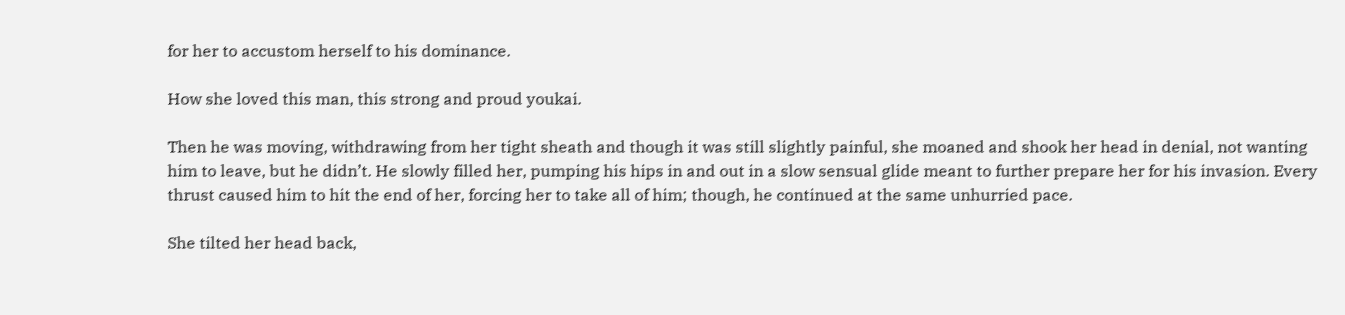for her to accustom herself to his dominance.

How she loved this man, this strong and proud youkai.

Then he was moving, withdrawing from her tight sheath and though it was still slightly painful, she moaned and shook her head in denial, not wanting him to leave, but he didn’t. He slowly filled her, pumping his hips in and out in a slow sensual glide meant to further prepare her for his invasion. Every thrust caused him to hit the end of her, forcing her to take all of him; though, he continued at the same unhurried pace.

She tilted her head back,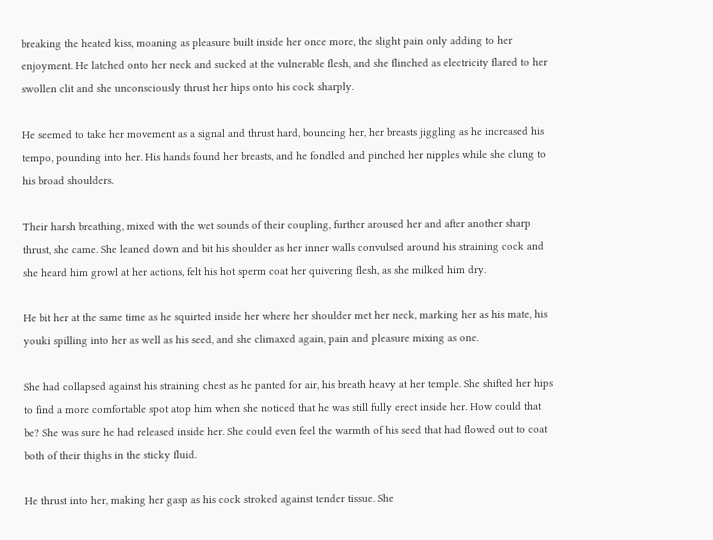breaking the heated kiss, moaning as pleasure built inside her once more, the slight pain only adding to her enjoyment. He latched onto her neck and sucked at the vulnerable flesh, and she flinched as electricity flared to her swollen clit and she unconsciously thrust her hips onto his cock sharply.

He seemed to take her movement as a signal and thrust hard, bouncing her, her breasts jiggling as he increased his tempo, pounding into her. His hands found her breasts, and he fondled and pinched her nipples while she clung to his broad shoulders.

Their harsh breathing, mixed with the wet sounds of their coupling, further aroused her and after another sharp thrust, she came. She leaned down and bit his shoulder as her inner walls convulsed around his straining cock and she heard him growl at her actions, felt his hot sperm coat her quivering flesh, as she milked him dry.

He bit her at the same time as he squirted inside her where her shoulder met her neck, marking her as his mate, his youki spilling into her as well as his seed, and she climaxed again, pain and pleasure mixing as one.

She had collapsed against his straining chest as he panted for air, his breath heavy at her temple. She shifted her hips to find a more comfortable spot atop him when she noticed that he was still fully erect inside her. How could that be? She was sure he had released inside her. She could even feel the warmth of his seed that had flowed out to coat both of their thighs in the sticky fluid.

He thrust into her, making her gasp as his cock stroked against tender tissue. She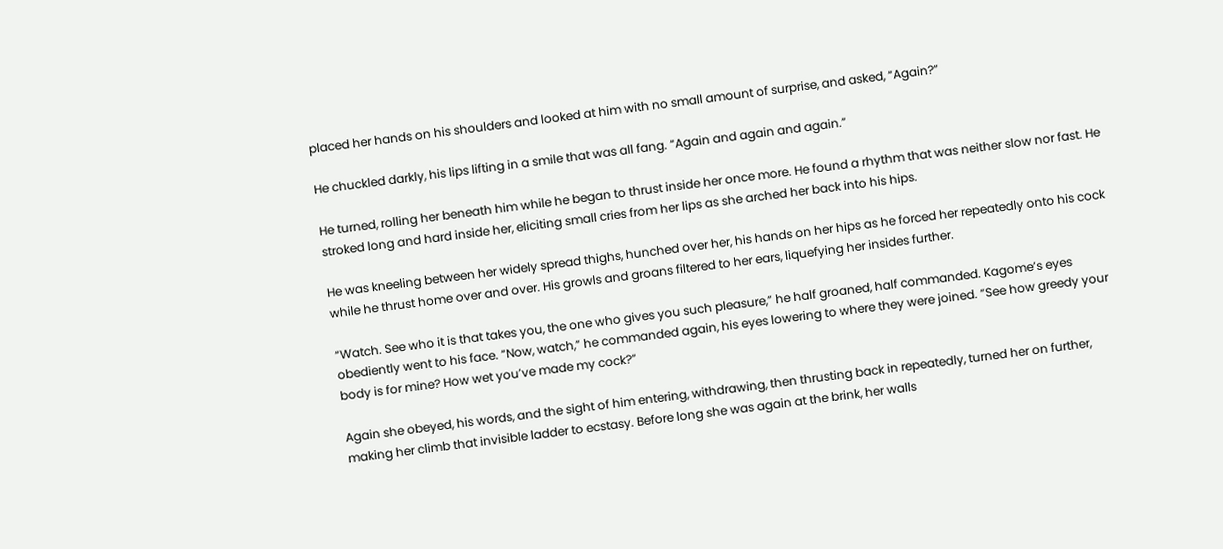placed her hands on his shoulders and looked at him with no small amount of surprise, and asked, “Again?”

He chuckled darkly, his lips lifting in a smile that was all fang. “Again and again and again.”

He turned, rolling her beneath him while he began to thrust inside her once more. He found a rhythm that was neither slow nor fast. He stroked long and hard inside her, eliciting small cries from her lips as she arched her back into his hips.

He was kneeling between her widely spread thighs, hunched over her, his hands on her hips as he forced her repeatedly onto his cock while he thrust home over and over. His growls and groans filtered to her ears, liquefying her insides further.

“Watch. See who it is that takes you, the one who gives you such pleasure,” he half groaned, half commanded. Kagome’s eyes obediently went to his face. “Now, watch,” he commanded again, his eyes lowering to where they were joined. “See how greedy your body is for mine? How wet you’ve made my cock?”

Again she obeyed, his words, and the sight of him entering, withdrawing, then thrusting back in repeatedly, turned her on further, making her climb that invisible ladder to ecstasy. Before long she was again at the brink, her walls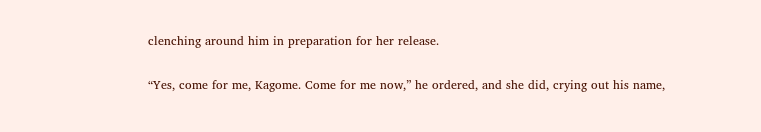clenching around him in preparation for her release.

“Yes, come for me, Kagome. Come for me now,” he ordered, and she did, crying out his name,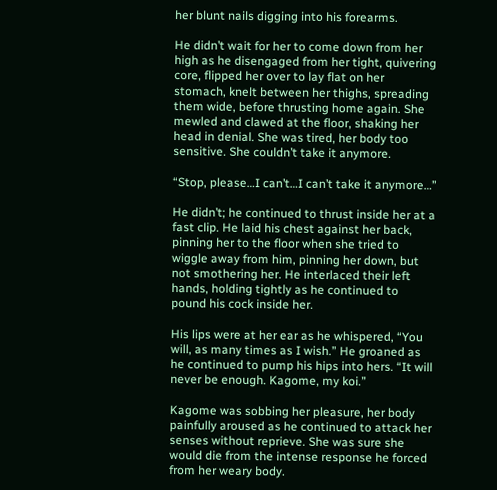her blunt nails digging into his forearms.

He didn’t wait for her to come down from her high as he disengaged from her tight, quivering core, flipped her over to lay flat on her stomach, knelt between her thighs, spreading them wide, before thrusting home again. She mewled and clawed at the floor, shaking her head in denial. She was tired, her body too sensitive. She couldn’t take it anymore.

“Stop, please…I can’t…I can’t take it anymore…”

He didn’t; he continued to thrust inside her at a fast clip. He laid his chest against her back, pinning her to the floor when she tried to wiggle away from him, pinning her down, but not smothering her. He interlaced their left hands, holding tightly as he continued to pound his cock inside her.

His lips were at her ear as he whispered, “You will, as many times as I wish.” He groaned as he continued to pump his hips into hers. “It will never be enough. Kagome, my koi.”

Kagome was sobbing her pleasure, her body painfully aroused as he continued to attack her senses without reprieve. She was sure she would die from the intense response he forced from her weary body.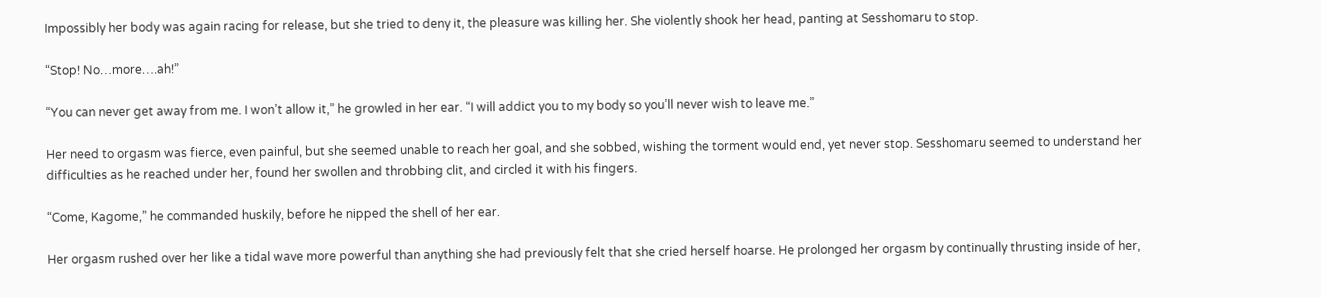Impossibly her body was again racing for release, but she tried to deny it, the pleasure was killing her. She violently shook her head, panting at Sesshomaru to stop.

“Stop! No…more….ah!”

“You can never get away from me. I won’t allow it,” he growled in her ear. “I will addict you to my body so you’ll never wish to leave me.”

Her need to orgasm was fierce, even painful, but she seemed unable to reach her goal, and she sobbed, wishing the torment would end, yet never stop. Sesshomaru seemed to understand her difficulties as he reached under her, found her swollen and throbbing clit, and circled it with his fingers.

“Come, Kagome,” he commanded huskily, before he nipped the shell of her ear.

Her orgasm rushed over her like a tidal wave more powerful than anything she had previously felt that she cried herself hoarse. He prolonged her orgasm by continually thrusting inside of her,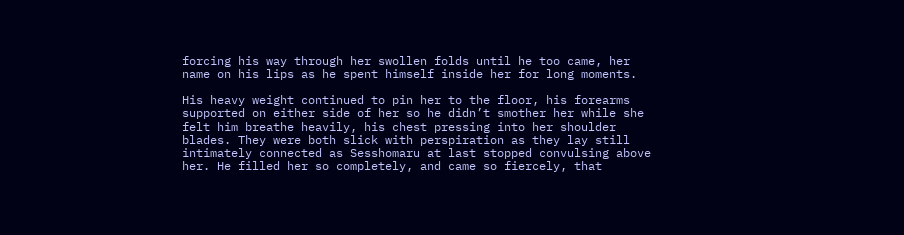forcing his way through her swollen folds until he too came, her name on his lips as he spent himself inside her for long moments.

His heavy weight continued to pin her to the floor, his forearms supported on either side of her so he didn’t smother her while she felt him breathe heavily, his chest pressing into her shoulder blades. They were both slick with perspiration as they lay still intimately connected as Sesshomaru at last stopped convulsing above her. He filled her so completely, and came so fiercely, that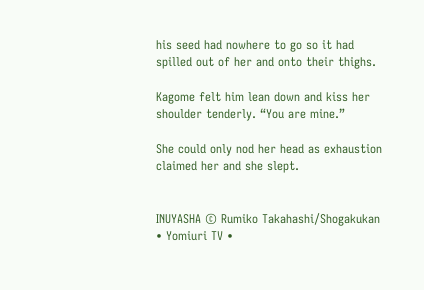his seed had nowhere to go so it had spilled out of her and onto their thighs.

Kagome felt him lean down and kiss her shoulder tenderly. “You are mine.”

She could only nod her head as exhaustion claimed her and she slept.


INUYASHA © Rumiko Takahashi/Shogakukan • Yomiuri TV •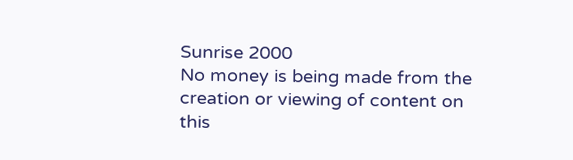Sunrise 2000
No money is being made from the creation or viewing of content on this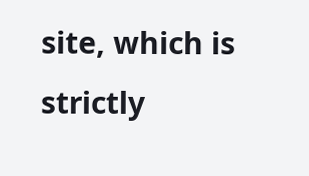site, which is strictly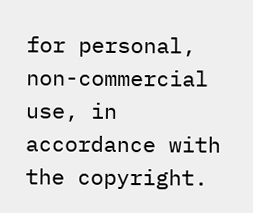for personal, non-commercial use, in accordance with the copyright.